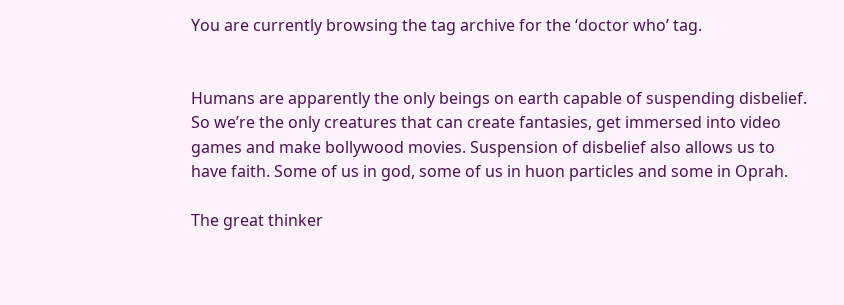You are currently browsing the tag archive for the ‘doctor who’ tag.


Humans are apparently the only beings on earth capable of suspending disbelief. So we’re the only creatures that can create fantasies, get immersed into video games and make bollywood movies. Suspension of disbelief also allows us to have faith. Some of us in god, some of us in huon particles and some in Oprah.

The great thinker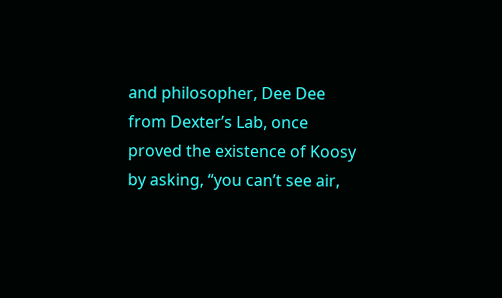and philosopher, Dee Dee from Dexter’s Lab, once proved the existence of Koosy by asking, “you can’t see air,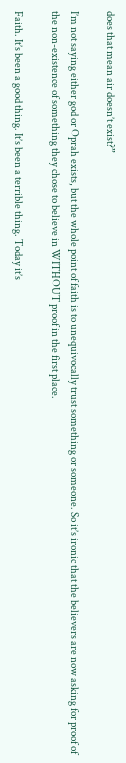does that mean air doesn’t exist?”

I’m not saying either god or Oprah exists, but the whole point of faith is to unequivocally trust something or someone. So it’s ironic that the believers are now asking for proof of the non-existence of something they chose to believe in WITHOUT proof in the first place.

Faith. It’s been a good thing. It’s been a terrible thing. Today it’s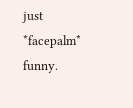just *facepalm* funny.